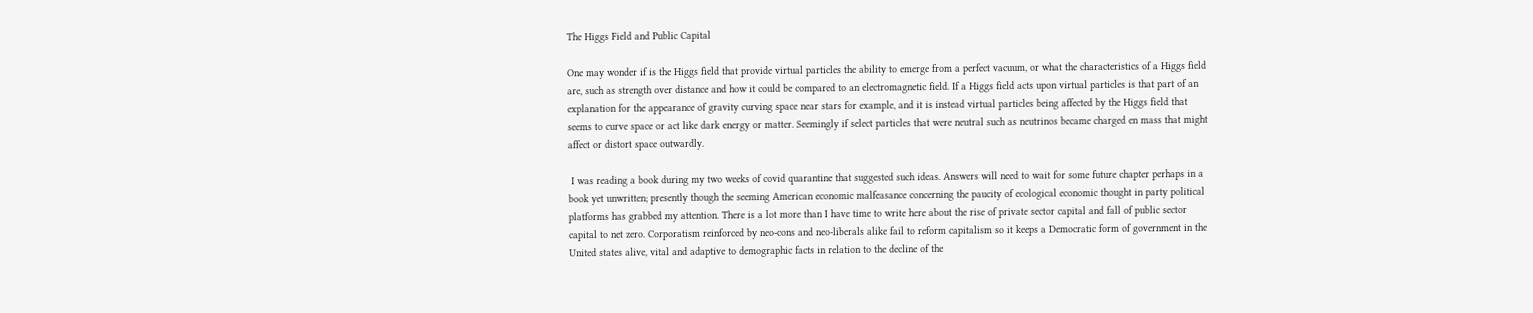The Higgs Field and Public Capital

One may wonder if is the Higgs field that provide virtual particles the ability to emerge from a perfect vacuum, or what the characteristics of a Higgs field are, such as strength over distance and how it could be compared to an electromagnetic field. If a Higgs field acts upon virtual particles is that part of an explanation for the appearance of gravity curving space near stars for example, and it is instead virtual particles being affected by the Higgs field that seems to curve space or act like dark energy or matter. Seemingly if select particles that were neutral such as neutrinos became charged en mass that might affect or distort space outwardly.

 I was reading a book during my two weeks of covid quarantine that suggested such ideas. Answers will need to wait for some future chapter perhaps in a book yet unwritten; presently though the seeming American economic malfeasance concerning the paucity of ecological economic thought in party political platforms has grabbed my attention. There is a lot more than I have time to write here about the rise of private sector capital and fall of public sector capital to net zero. Corporatism reinforced by neo-cons and neo-liberals alike fail to reform capitalism so it keeps a Democratic form of government in the United states alive, vital and adaptive to demographic facts in relation to the decline of the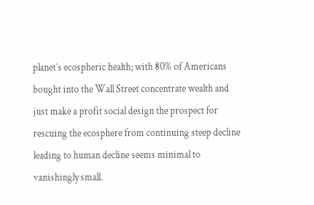planet’s ecospheric health; with 80% of Americans bought into the Wall Street concentrate wealth and just make a profit social design the prospect for rescuing the ecosphere from continuing steep decline leading to human decline seems minimal to vanishingly small.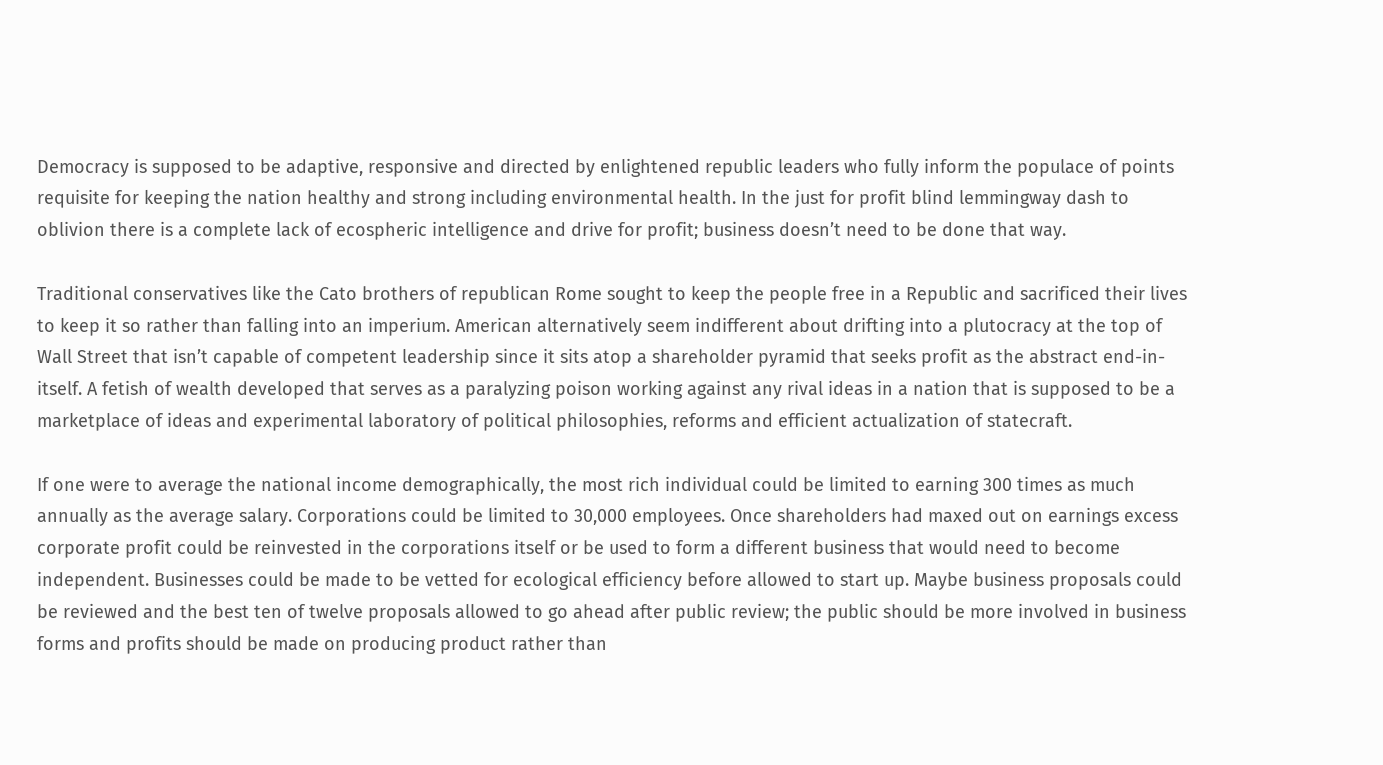Democracy is supposed to be adaptive, responsive and directed by enlightened republic leaders who fully inform the populace of points requisite for keeping the nation healthy and strong including environmental health. In the just for profit blind lemmingway dash to oblivion there is a complete lack of ecospheric intelligence and drive for profit; business doesn’t need to be done that way.

Traditional conservatives like the Cato brothers of republican Rome sought to keep the people free in a Republic and sacrificed their lives to keep it so rather than falling into an imperium. American alternatively seem indifferent about drifting into a plutocracy at the top of Wall Street that isn’t capable of competent leadership since it sits atop a shareholder pyramid that seeks profit as the abstract end-in-itself. A fetish of wealth developed that serves as a paralyzing poison working against any rival ideas in a nation that is supposed to be a marketplace of ideas and experimental laboratory of political philosophies, reforms and efficient actualization of statecraft.

If one were to average the national income demographically, the most rich individual could be limited to earning 300 times as much annually as the average salary. Corporations could be limited to 30,000 employees. Once shareholders had maxed out on earnings excess corporate profit could be reinvested in the corporations itself or be used to form a different business that would need to become independent. Businesses could be made to be vetted for ecological efficiency before allowed to start up. Maybe business proposals could be reviewed and the best ten of twelve proposals allowed to go ahead after public review; the public should be more involved in business forms and profits should be made on producing product rather than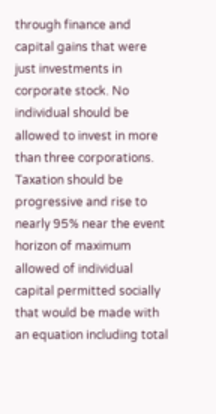through finance and capital gains that were just investments in corporate stock. No individual should be allowed to invest in more than three corporations. Taxation should be progressive and rise to nearly 95% near the event horizon of maximum allowed of individual capital permitted socially that would be made with an equation including total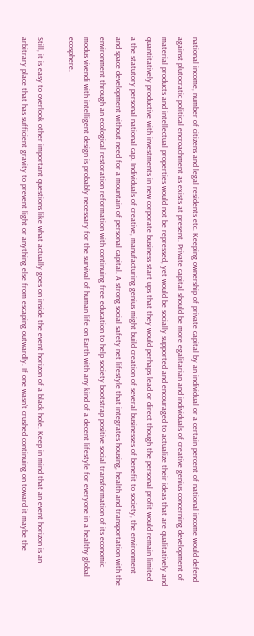national income, number of citizens and legal residents etc. Keeping ownership of private capital by an individual or a certain percent of national income would defend against plutocratic political encroachment as exists at present. Private capital should be more egalitarian and individuals of creative genius concerning development of material products and intellectual properties would not be repressed, yet would be socially supported and encouraged to actualize their ideas that are qualitatively and quantitatively productive with investments in new corporate business start ups that they would perhaps lead or direct though the personal profit would remain limited a the statutory personal national cap. Individuals of creative, manufacturing genius might build creation of several businesses of benefit to society, the environment and space development without need for a mountain of personal capital. A strong social safety net lifestyle that integrates housing, health and transportation with the environment through an ecological restoration reformation with continuing free education to help society bootstrap positive social transformation of its economic modus vivendi with intelligent design is probably necessary for the survival of human life on Earth with any kind of a decent lifestyle for everyone in a healthy global ecosphere.

Still, it is easy to overlook other important questions like what actually goes on inside the event horizon of a black hole. Keep in mind that an event horizon is an arbitrary place that has sufficient gravity to prevent light or anything else from escaping outwardly. If one wasn’t crushed continuing on toward it maybe the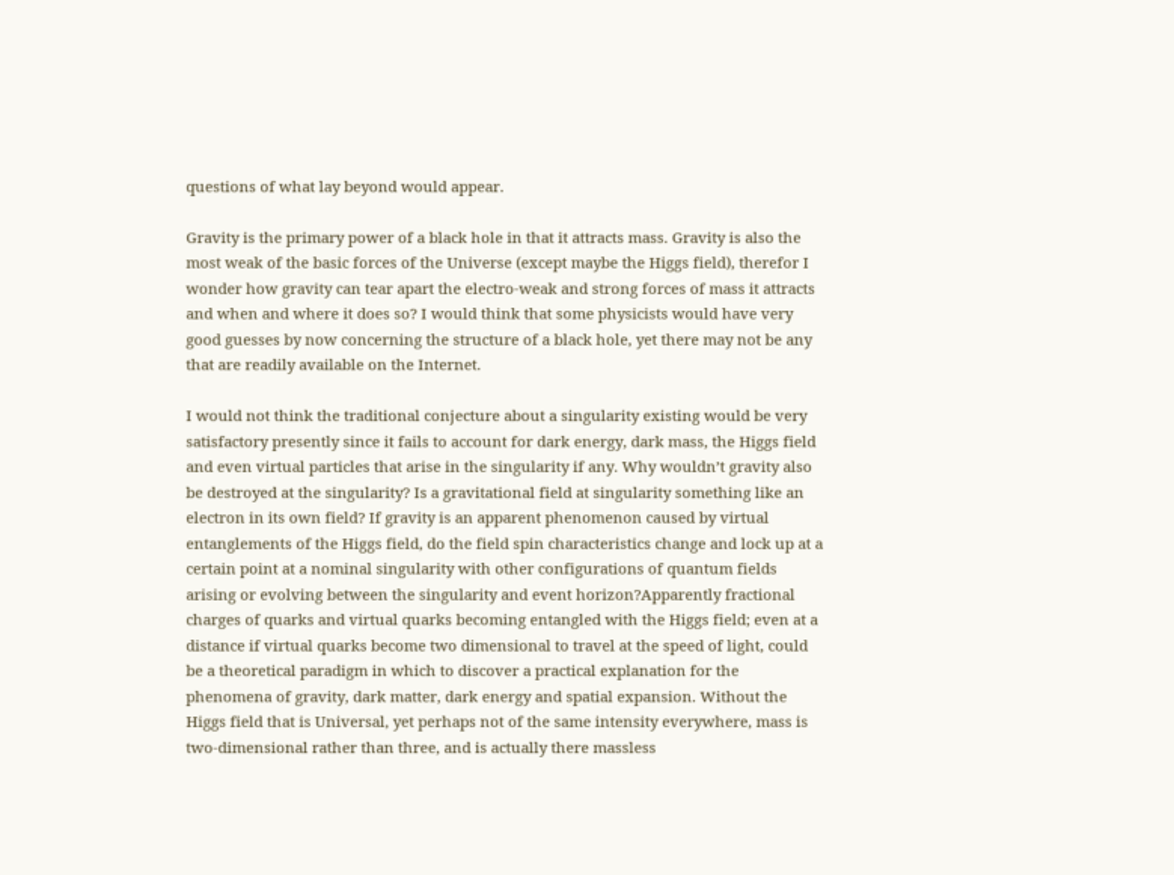questions of what lay beyond would appear.

Gravity is the primary power of a black hole in that it attracts mass. Gravity is also the most weak of the basic forces of the Universe (except maybe the Higgs field), therefor I wonder how gravity can tear apart the electro-weak and strong forces of mass it attracts and when and where it does so? I would think that some physicists would have very good guesses by now concerning the structure of a black hole, yet there may not be any that are readily available on the Internet.

I would not think the traditional conjecture about a singularity existing would be very satisfactory presently since it fails to account for dark energy, dark mass, the Higgs field and even virtual particles that arise in the singularity if any. Why wouldn’t gravity also be destroyed at the singularity? Is a gravitational field at singularity something like an electron in its own field? If gravity is an apparent phenomenon caused by virtual entanglements of the Higgs field, do the field spin characteristics change and lock up at a certain point at a nominal singularity with other configurations of quantum fields arising or evolving between the singularity and event horizon?Apparently fractional charges of quarks and virtual quarks becoming entangled with the Higgs field; even at a distance if virtual quarks become two dimensional to travel at the speed of light, could be a theoretical paradigm in which to discover a practical explanation for the phenomena of gravity, dark matter, dark energy and spatial expansion. Without the Higgs field that is Universal, yet perhaps not of the same intensity everywhere, mass is two-dimensional rather than three, and is actually there massless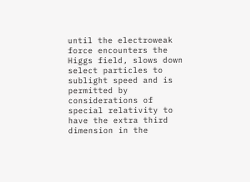until the electroweak force encounters the Higgs field, slows down select particles to sublight speed and is permitted by considerations of special relativity to have the extra third dimension in the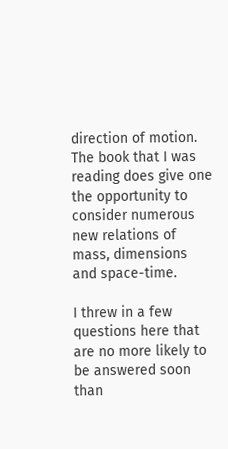direction of motion. The book that I was reading does give one the opportunity to consider numerous new relations of mass, dimensions and space-time.

I threw in a few questions here that are no more likely to be answered soon than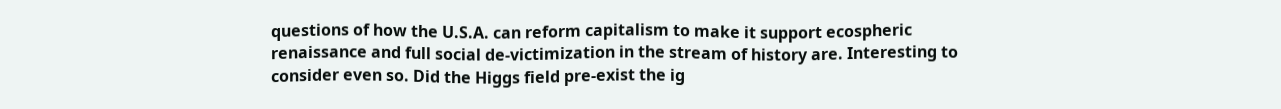questions of how the U.S.A. can reform capitalism to make it support ecospheric renaissance and full social de-victimization in the stream of history are. Interesting to consider even so. Did the Higgs field pre-exist the ig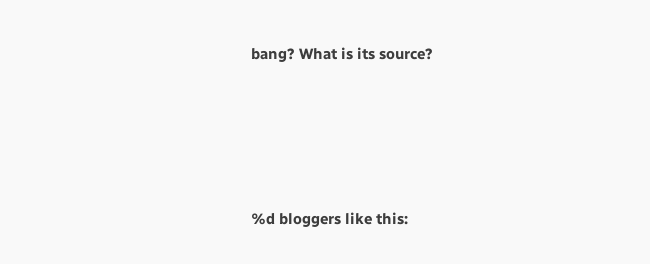bang? What is its source?





%d bloggers like this: